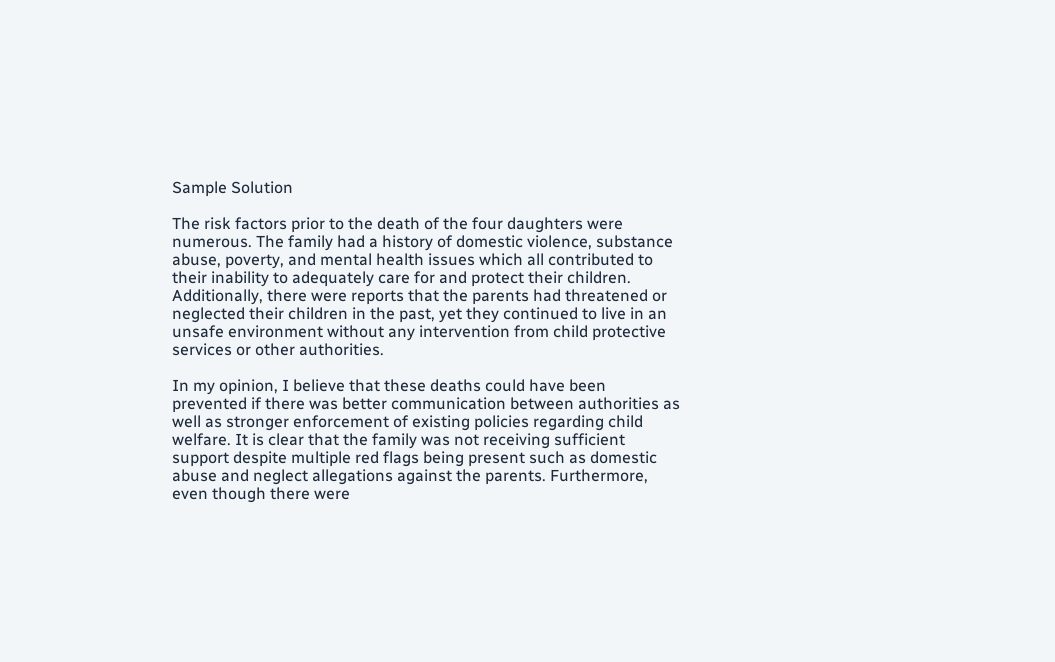Sample Solution

The risk factors prior to the death of the four daughters were numerous. The family had a history of domestic violence, substance abuse, poverty, and mental health issues which all contributed to their inability to adequately care for and protect their children. Additionally, there were reports that the parents had threatened or neglected their children in the past, yet they continued to live in an unsafe environment without any intervention from child protective services or other authorities.

In my opinion, I believe that these deaths could have been prevented if there was better communication between authorities as well as stronger enforcement of existing policies regarding child welfare. It is clear that the family was not receiving sufficient support despite multiple red flags being present such as domestic abuse and neglect allegations against the parents. Furthermore, even though there were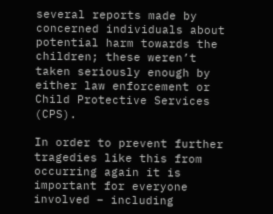several reports made by concerned individuals about potential harm towards the children; these weren’t taken seriously enough by either law enforcement or Child Protective Services (CPS).

In order to prevent further tragedies like this from occurring again it is important for everyone involved – including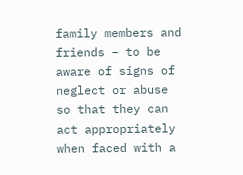family members and friends – to be aware of signs of neglect or abuse so that they can act appropriately when faced with a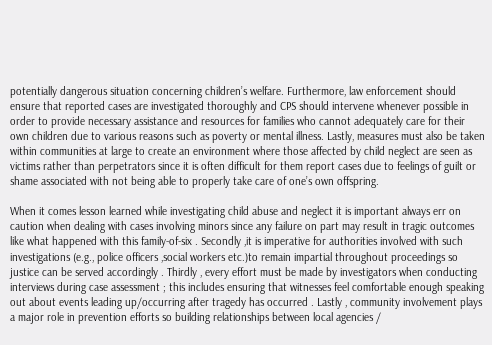potentially dangerous situation concerning children’s welfare. Furthermore, law enforcement should ensure that reported cases are investigated thoroughly and CPS should intervene whenever possible in order to provide necessary assistance and resources for families who cannot adequately care for their own children due to various reasons such as poverty or mental illness. Lastly, measures must also be taken within communities at large to create an environment where those affected by child neglect are seen as victims rather than perpetrators since it is often difficult for them report cases due to feelings of guilt or shame associated with not being able to properly take care of one’s own offspring.

When it comes lesson learned while investigating child abuse and neglect it is important always err on caution when dealing with cases involving minors since any failure on part may result in tragic outcomes like what happened with this family-of-six . Secondly ,it is imperative for authorities involved with such investigations (e.g., police officers ,social workers etc.)to remain impartial throughout proceedings so justice can be served accordingly . Thirdly , every effort must be made by investigators when conducting interviews during case assessment ; this includes ensuring that witnesses feel comfortable enough speaking out about events leading up/occurring after tragedy has occurred . Lastly , community involvement plays a major role in prevention efforts so building relationships between local agencies /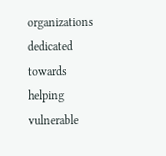organizations dedicated towards helping vulnerable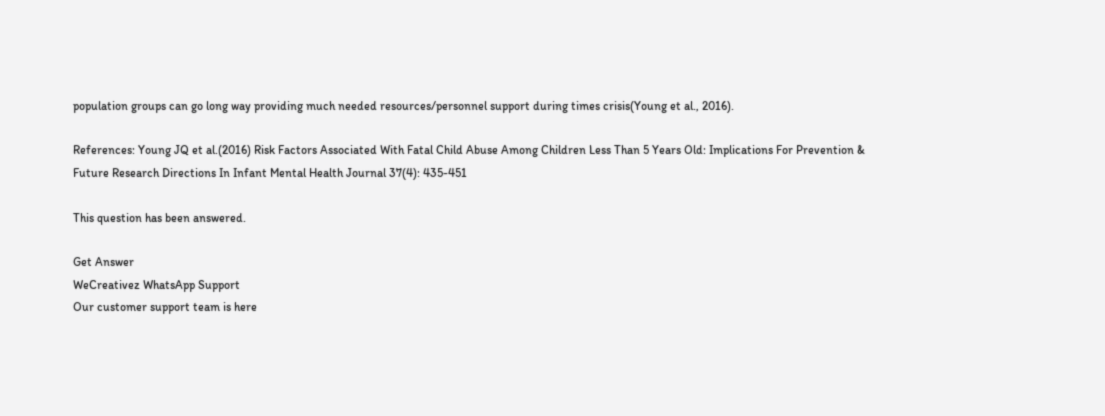population groups can go long way providing much needed resources/personnel support during times crisis(Young et al., 2016).

References: Young JQ et al.(2016) Risk Factors Associated With Fatal Child Abuse Among Children Less Than 5 Years Old: Implications For Prevention & Future Research Directions In Infant Mental Health Journal 37(4): 435-451

This question has been answered.

Get Answer
WeCreativez WhatsApp Support
Our customer support team is here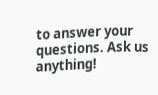to answer your questions. Ask us anything!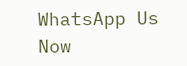WhatsApp Us Now